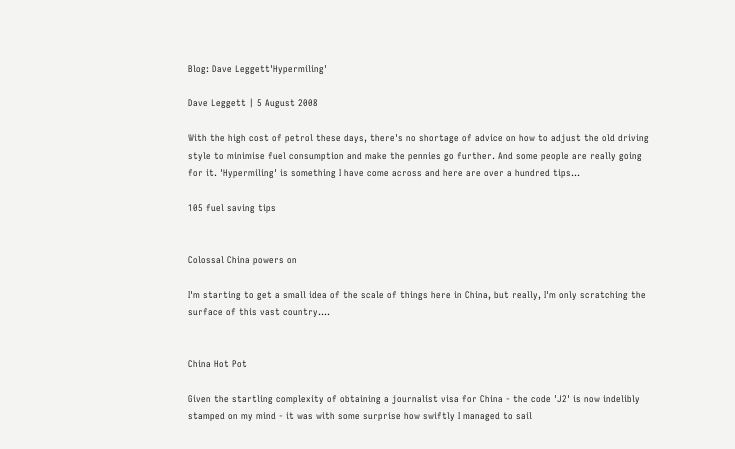Blog: Dave Leggett'Hypermiling'

Dave Leggett | 5 August 2008

With the high cost of petrol these days, there's no shortage of advice on how to adjust the old driving style to minimise fuel consumption and make the pennies go further. And some people are really going for it. 'Hypermiling' is something I have come across and here are over a hundred tips...

105 fuel saving tips


Colossal China powers on

I'm starting to get a small idea of the scale of things here in China, but really, I'm only scratching the surface of this vast country....


China Hot Pot

Given the startling complexity of obtaining a journalist visa for China - the code 'J2' is now indelibly stamped on my mind - it was with some surprise how swiftly I managed to sail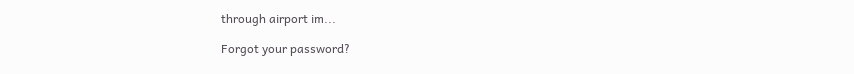through airport im...

Forgot your password?